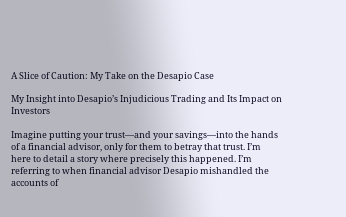A Slice of Caution: My Take on the Desapio Case

My Insight into Desapio’s Injudicious Trading and Its Impact on Investors

Imagine putting your trust—and your savings—into the hands of a financial advisor, only for them to betray that trust. I’m here to detail a story where precisely this happened. I’m referring to when financial advisor Desapio mishandled the accounts of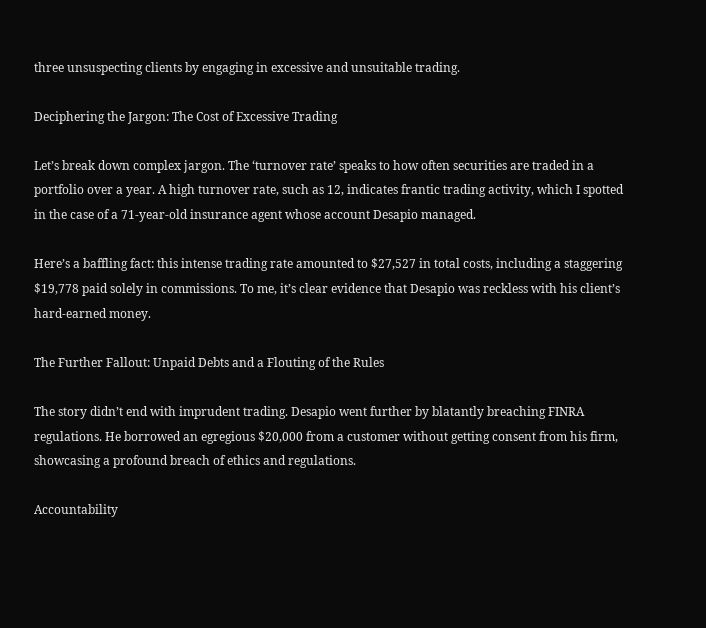three unsuspecting clients by engaging in excessive and unsuitable trading.

Deciphering the Jargon: The Cost of Excessive Trading

Let’s break down complex jargon. The ‘turnover rate’ speaks to how often securities are traded in a portfolio over a year. A high turnover rate, such as 12, indicates frantic trading activity, which I spotted in the case of a 71-year-old insurance agent whose account Desapio managed.

Here’s a baffling fact: this intense trading rate amounted to $27,527 in total costs, including a staggering $19,778 paid solely in commissions. To me, it’s clear evidence that Desapio was reckless with his client’s hard-earned money.

The Further Fallout: Unpaid Debts and a Flouting of the Rules

The story didn’t end with imprudent trading. Desapio went further by blatantly breaching FINRA regulations. He borrowed an egregious $20,000 from a customer without getting consent from his firm, showcasing a profound breach of ethics and regulations.

Accountability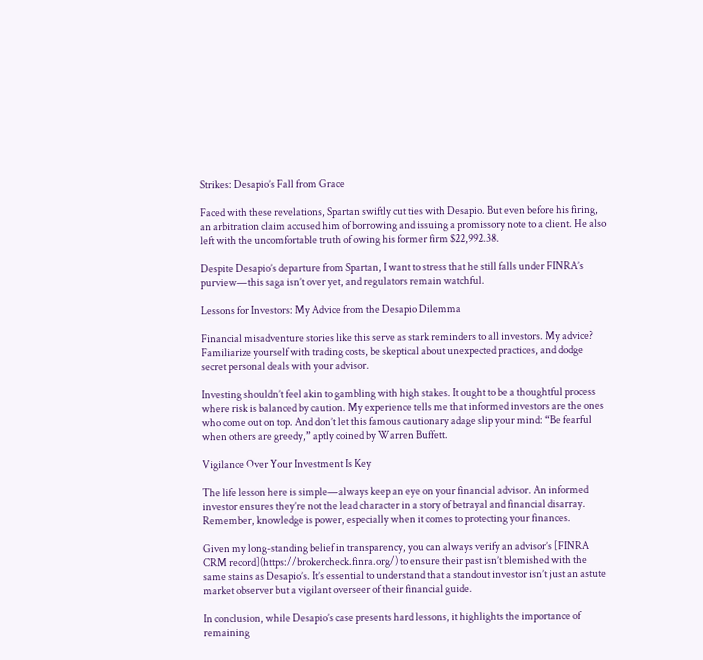Strikes: Desapio’s Fall from Grace

Faced with these revelations, Spartan swiftly cut ties with Desapio. But even before his firing, an arbitration claim accused him of borrowing and issuing a promissory note to a client. He also left with the uncomfortable truth of owing his former firm $22,992.38.

Despite Desapio’s departure from Spartan, I want to stress that he still falls under FINRA’s purview—this saga isn’t over yet, and regulators remain watchful.

Lessons for Investors: My Advice from the Desapio Dilemma

Financial misadventure stories like this serve as stark reminders to all investors. My advice? Familiarize yourself with trading costs, be skeptical about unexpected practices, and dodge secret personal deals with your advisor.

Investing shouldn’t feel akin to gambling with high stakes. It ought to be a thoughtful process where risk is balanced by caution. My experience tells me that informed investors are the ones who come out on top. And don’t let this famous cautionary adage slip your mind: “Be fearful when others are greedy,” aptly coined by Warren Buffett.

Vigilance Over Your Investment Is Key

The life lesson here is simple—always keep an eye on your financial advisor. An informed investor ensures they’re not the lead character in a story of betrayal and financial disarray. Remember, knowledge is power, especially when it comes to protecting your finances.

Given my long-standing belief in transparency, you can always verify an advisor’s [FINRA CRM record](https://brokercheck.finra.org/) to ensure their past isn’t blemished with the same stains as Desapio’s. It’s essential to understand that a standout investor isn’t just an astute market observer but a vigilant overseer of their financial guide.

In conclusion, while Desapio’s case presents hard lessons, it highlights the importance of remaining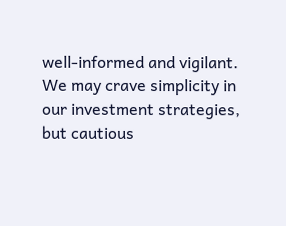well-informed and vigilant. We may crave simplicity in our investment strategies, but cautious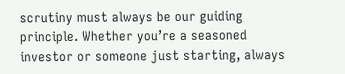scrutiny must always be our guiding principle. Whether you’re a seasoned investor or someone just starting, always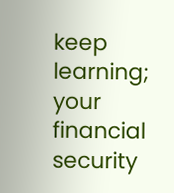keep learning; your financial security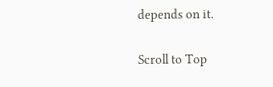depends on it.

Scroll to Top